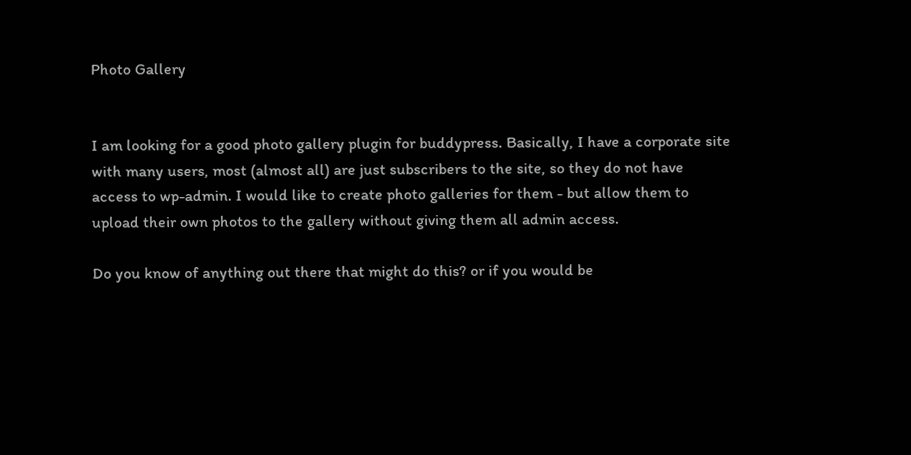Photo Gallery


I am looking for a good photo gallery plugin for buddypress. Basically, I have a corporate site with many users, most (almost all) are just subscribers to the site, so they do not have access to wp-admin. I would like to create photo galleries for them - but allow them to upload their own photos to the gallery without giving them all admin access.

Do you know of anything out there that might do this? or if you would be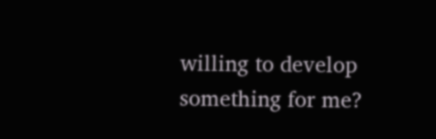willing to develop something for me?